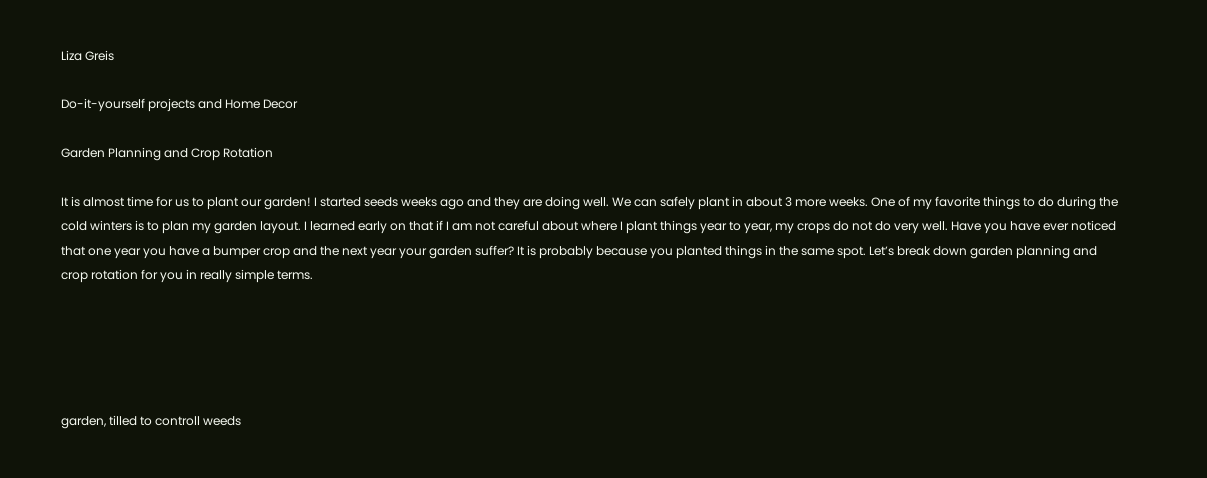Liza Greis

Do-it-yourself projects and Home Decor

Garden Planning and Crop Rotation

It is almost time for us to plant our garden! I started seeds weeks ago and they are doing well. We can safely plant in about 3 more weeks. One of my favorite things to do during the cold winters is to plan my garden layout. I learned early on that if I am not careful about where I plant things year to year, my crops do not do very well. Have you have ever noticed that one year you have a bumper crop and the next year your garden suffer? It is probably because you planted things in the same spot. Let’s break down garden planning and crop rotation for you in really simple terms.





garden, tilled to controll weeds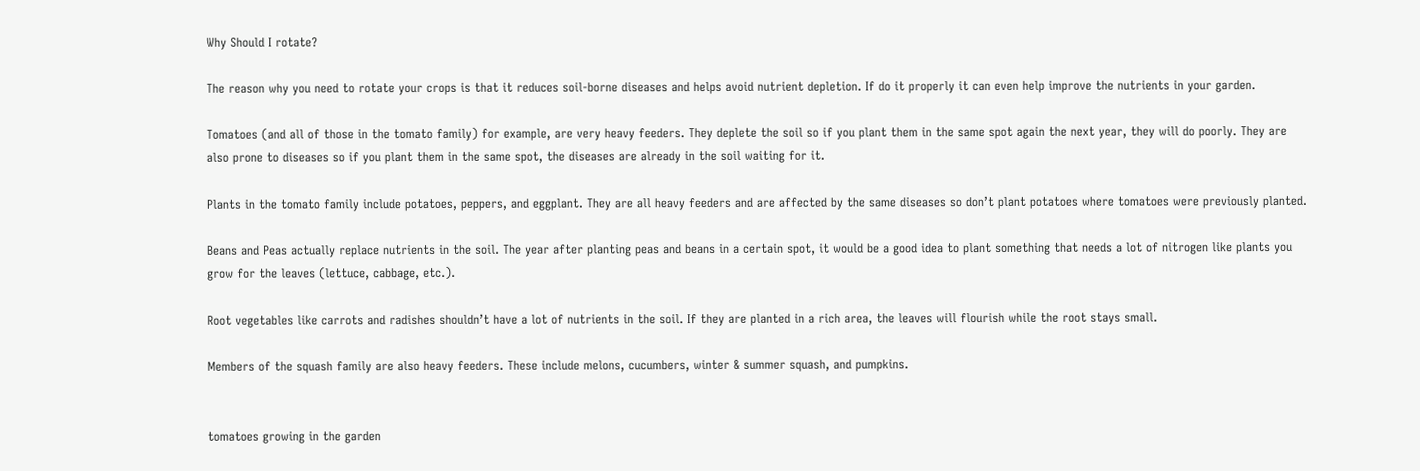Why Should I rotate?

The reason why you need to rotate your crops is that it reduces soil-borne diseases and helps avoid nutrient depletion. If do it properly it can even help improve the nutrients in your garden.

Tomatoes (and all of those in the tomato family) for example, are very heavy feeders. They deplete the soil so if you plant them in the same spot again the next year, they will do poorly. They are also prone to diseases so if you plant them in the same spot, the diseases are already in the soil waiting for it.

Plants in the tomato family include potatoes, peppers, and eggplant. They are all heavy feeders and are affected by the same diseases so don’t plant potatoes where tomatoes were previously planted.

Beans and Peas actually replace nutrients in the soil. The year after planting peas and beans in a certain spot, it would be a good idea to plant something that needs a lot of nitrogen like plants you grow for the leaves (lettuce, cabbage, etc.).

Root vegetables like carrots and radishes shouldn’t have a lot of nutrients in the soil. If they are planted in a rich area, the leaves will flourish while the root stays small.

Members of the squash family are also heavy feeders. These include melons, cucumbers, winter & summer squash, and pumpkins.


tomatoes growing in the garden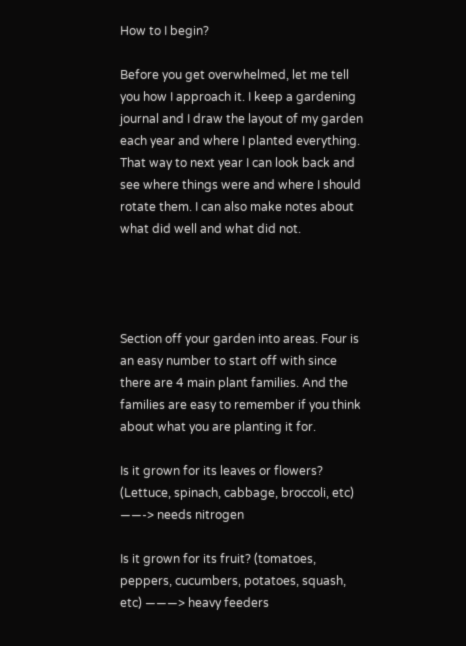How to I begin?

Before you get overwhelmed, let me tell you how I approach it. I keep a gardening journal and I draw the layout of my garden each year and where I planted everything. That way to next year I can look back and see where things were and where I should rotate them. I can also make notes about what did well and what did not.




Section off your garden into areas. Four is an easy number to start off with since there are 4 main plant families. And the families are easy to remember if you think about what you are planting it for.

Is it grown for its leaves or flowers? (Lettuce, spinach, cabbage, broccoli, etc) ——-> needs nitrogen

Is it grown for its fruit? (tomatoes, peppers, cucumbers, potatoes, squash, etc) ———> heavy feeders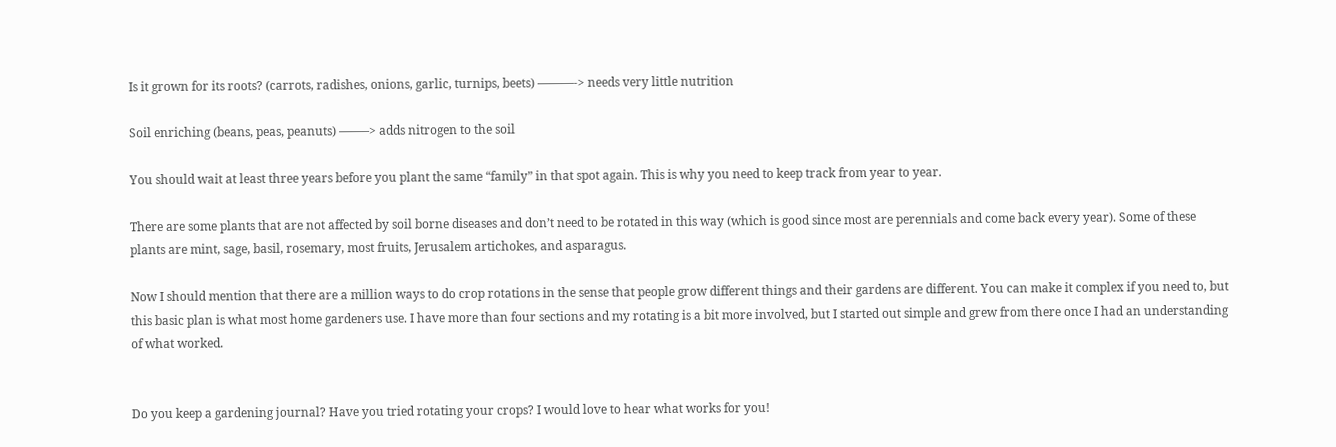Is it grown for its roots? (carrots, radishes, onions, garlic, turnips, beets) ———-> needs very little nutrition

Soil enriching (beans, peas, peanuts) ——–> adds nitrogen to the soil

You should wait at least three years before you plant the same “family” in that spot again. This is why you need to keep track from year to year.

There are some plants that are not affected by soil borne diseases and don’t need to be rotated in this way (which is good since most are perennials and come back every year). Some of these plants are mint, sage, basil, rosemary, most fruits, Jerusalem artichokes, and asparagus.

Now I should mention that there are a million ways to do crop rotations in the sense that people grow different things and their gardens are different. You can make it complex if you need to, but this basic plan is what most home gardeners use. I have more than four sections and my rotating is a bit more involved, but I started out simple and grew from there once I had an understanding of what worked.


Do you keep a gardening journal? Have you tried rotating your crops? I would love to hear what works for you!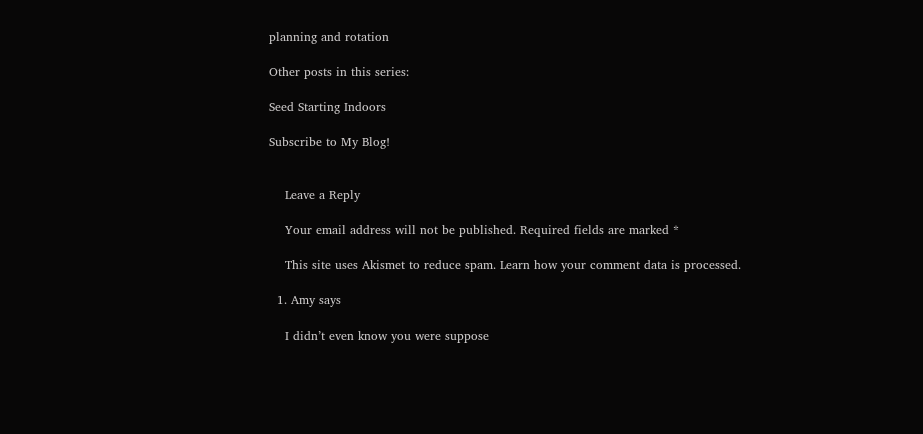planning and rotation

Other posts in this series:

Seed Starting Indoors

Subscribe to My Blog!


    Leave a Reply

    Your email address will not be published. Required fields are marked *

    This site uses Akismet to reduce spam. Learn how your comment data is processed.

  1. Amy says

    I didn’t even know you were suppose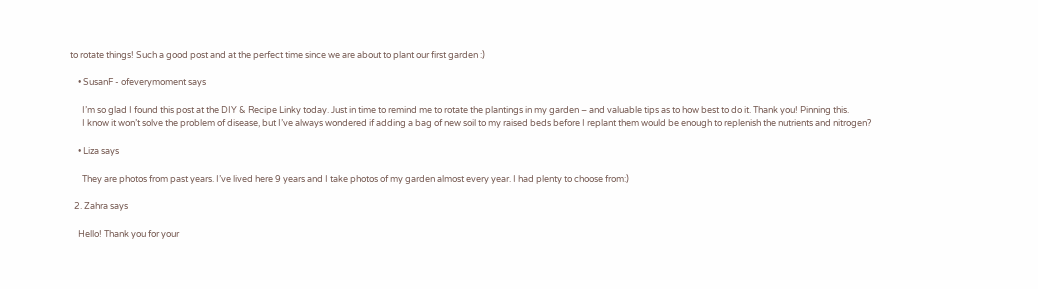to rotate things! Such a good post and at the perfect time since we are about to plant our first garden :)

    • SusanF - ofeverymoment says

      I’m so glad I found this post at the DIY & Recipe Linky today. Just in time to remind me to rotate the plantings in my garden – and valuable tips as to how best to do it. Thank you! Pinning this.
      I know it won’t solve the problem of disease, but I’ve always wondered if adding a bag of new soil to my raised beds before I replant them would be enough to replenish the nutrients and nitrogen?

    • Liza says

      They are photos from past years. I’ve lived here 9 years and I take photos of my garden almost every year. I had plenty to choose from:)

  2. Zahra says

    Hello! Thank you for your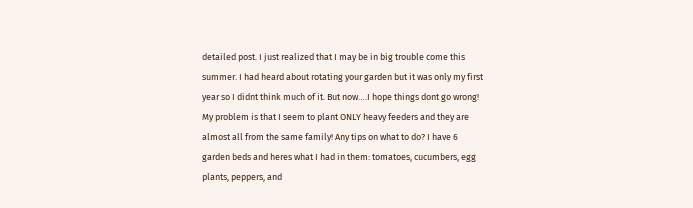detailed post. I just realized that I may be in big trouble come this summer. I had heard about rotating your garden but it was only my first year so I didnt think much of it. But now….I hope things dont go wrong! My problem is that I seem to plant ONLY heavy feeders and they are almost all from the same family! Any tips on what to do? I have 6 garden beds and heres what I had in them: tomatoes, cucumbers, egg plants, peppers, and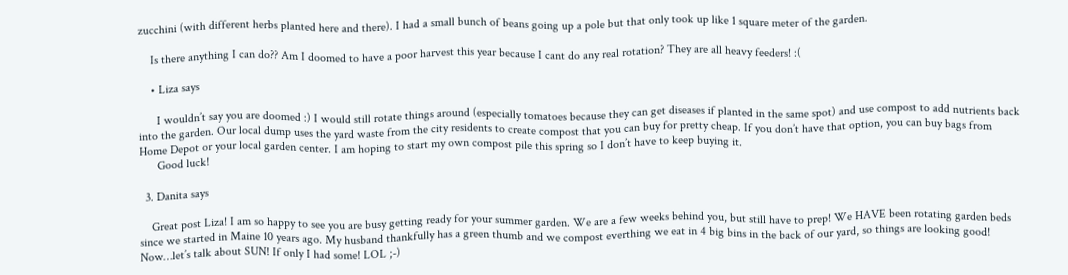zucchini (with different herbs planted here and there). I had a small bunch of beans going up a pole but that only took up like 1 square meter of the garden.

    Is there anything I can do?? Am I doomed to have a poor harvest this year because I cant do any real rotation? They are all heavy feeders! :(

    • Liza says

      I wouldn’t say you are doomed :) I would still rotate things around (especially tomatoes because they can get diseases if planted in the same spot) and use compost to add nutrients back into the garden. Our local dump uses the yard waste from the city residents to create compost that you can buy for pretty cheap. If you don’t have that option, you can buy bags from Home Depot or your local garden center. I am hoping to start my own compost pile this spring so I don’t have to keep buying it.
      Good luck!

  3. Danita says

    Great post Liza! I am so happy to see you are busy getting ready for your summer garden. We are a few weeks behind you, but still have to prep! We HAVE been rotating garden beds since we started in Maine 10 years ago. My husband thankfully has a green thumb and we compost everthing we eat in 4 big bins in the back of our yard, so things are looking good! Now…let’s talk about SUN! If only I had some! LOL ;-)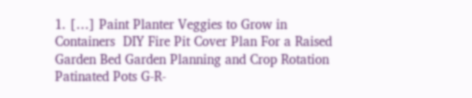1. […] Paint Planter Veggies to Grow in Containers  DIY Fire Pit Cover Plan For a Raised Garden Bed Garden Planning and Crop Rotation Patinated Pots G-R-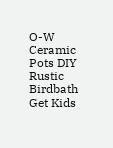O-W Ceramic Pots DIY Rustic Birdbath Get Kids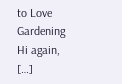to Love Gardening Hi again, […]